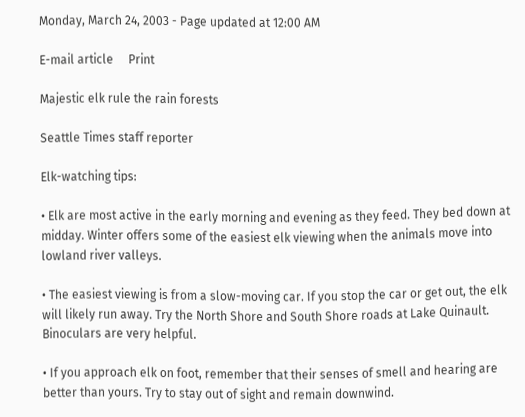Monday, March 24, 2003 - Page updated at 12:00 AM

E-mail article     Print

Majestic elk rule the rain forests

Seattle Times staff reporter

Elk-watching tips:

• Elk are most active in the early morning and evening as they feed. They bed down at midday. Winter offers some of the easiest elk viewing when the animals move into lowland river valleys.

• The easiest viewing is from a slow-moving car. If you stop the car or get out, the elk will likely run away. Try the North Shore and South Shore roads at Lake Quinault. Binoculars are very helpful.

• If you approach elk on foot, remember that their senses of smell and hearing are better than yours. Try to stay out of sight and remain downwind.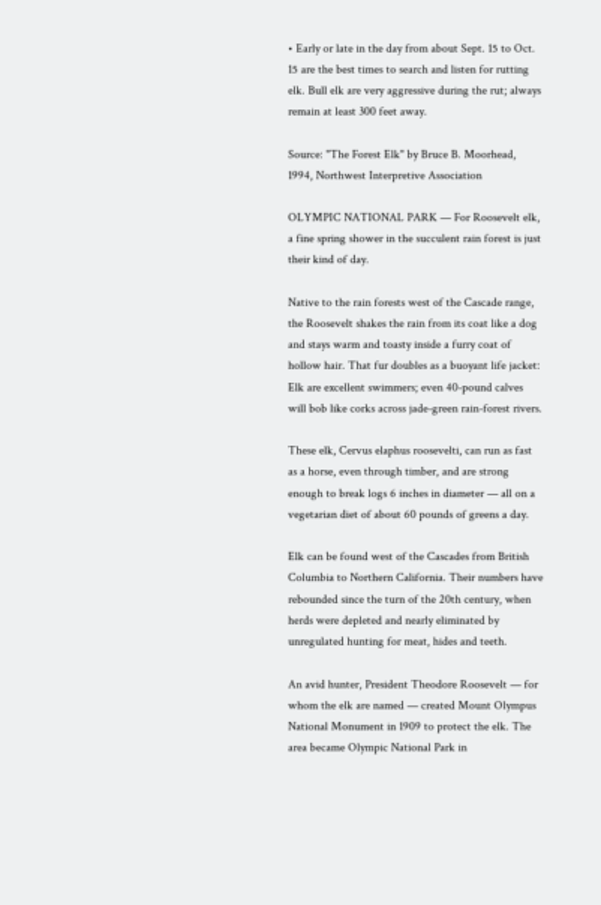• Early or late in the day from about Sept. 15 to Oct. 15 are the best times to search and listen for rutting elk. Bull elk are very aggressive during the rut; always remain at least 300 feet away.

Source: "The Forest Elk" by Bruce B. Moorhead, 1994, Northwest Interpretive Association

OLYMPIC NATIONAL PARK — For Roosevelt elk, a fine spring shower in the succulent rain forest is just their kind of day.

Native to the rain forests west of the Cascade range, the Roosevelt shakes the rain from its coat like a dog and stays warm and toasty inside a furry coat of hollow hair. That fur doubles as a buoyant life jacket: Elk are excellent swimmers; even 40-pound calves will bob like corks across jade-green rain-forest rivers.

These elk, Cervus elaphus roosevelti, can run as fast as a horse, even through timber, and are strong enough to break logs 6 inches in diameter — all on a vegetarian diet of about 60 pounds of greens a day.

Elk can be found west of the Cascades from British Columbia to Northern California. Their numbers have rebounded since the turn of the 20th century, when herds were depleted and nearly eliminated by unregulated hunting for meat, hides and teeth.

An avid hunter, President Theodore Roosevelt — for whom the elk are named — created Mount Olympus National Monument in 1909 to protect the elk. The area became Olympic National Park in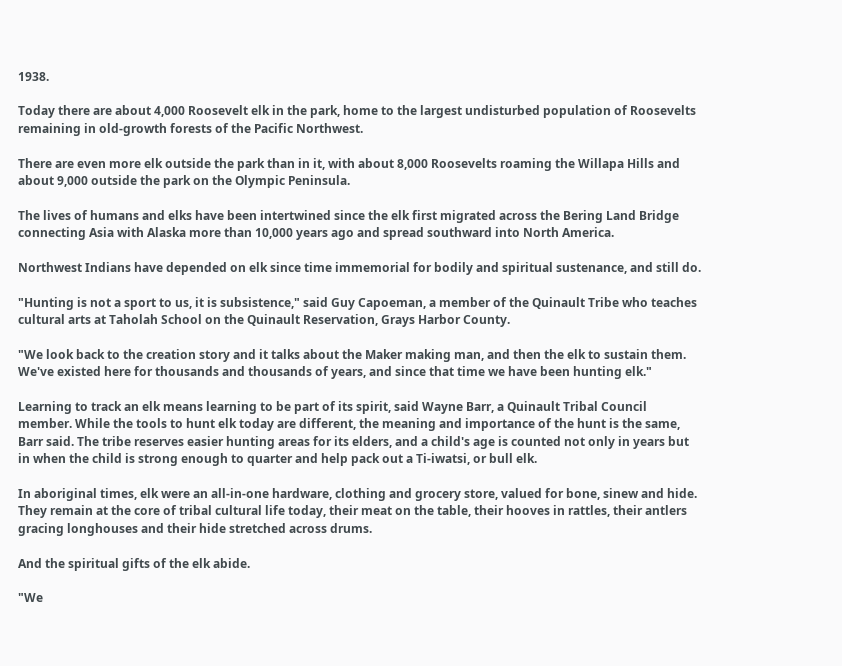1938.

Today there are about 4,000 Roosevelt elk in the park, home to the largest undisturbed population of Roosevelts remaining in old-growth forests of the Pacific Northwest.

There are even more elk outside the park than in it, with about 8,000 Roosevelts roaming the Willapa Hills and about 9,000 outside the park on the Olympic Peninsula.

The lives of humans and elks have been intertwined since the elk first migrated across the Bering Land Bridge connecting Asia with Alaska more than 10,000 years ago and spread southward into North America.

Northwest Indians have depended on elk since time immemorial for bodily and spiritual sustenance, and still do.

"Hunting is not a sport to us, it is subsistence," said Guy Capoeman, a member of the Quinault Tribe who teaches cultural arts at Taholah School on the Quinault Reservation, Grays Harbor County.

"We look back to the creation story and it talks about the Maker making man, and then the elk to sustain them. We've existed here for thousands and thousands of years, and since that time we have been hunting elk."

Learning to track an elk means learning to be part of its spirit, said Wayne Barr, a Quinault Tribal Council member. While the tools to hunt elk today are different, the meaning and importance of the hunt is the same, Barr said. The tribe reserves easier hunting areas for its elders, and a child's age is counted not only in years but in when the child is strong enough to quarter and help pack out a Ti-iwatsi, or bull elk.

In aboriginal times, elk were an all-in-one hardware, clothing and grocery store, valued for bone, sinew and hide. They remain at the core of tribal cultural life today, their meat on the table, their hooves in rattles, their antlers gracing longhouses and their hide stretched across drums.

And the spiritual gifts of the elk abide.

"We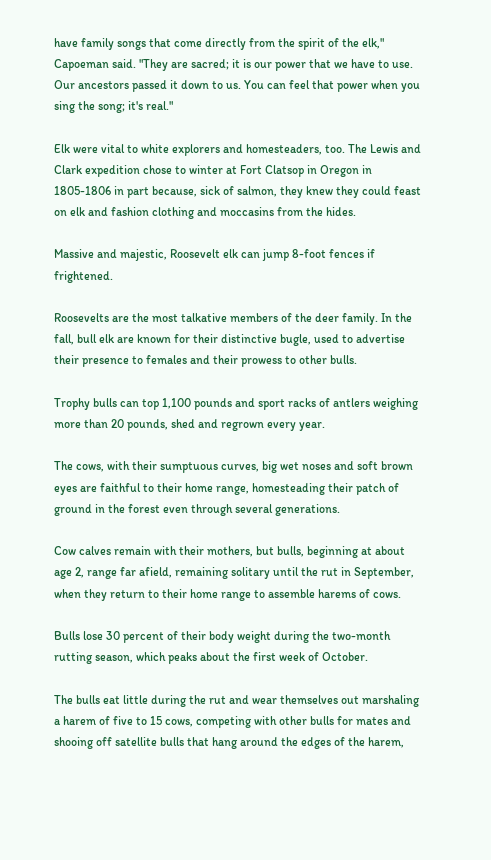have family songs that come directly from the spirit of the elk," Capoeman said. "They are sacred; it is our power that we have to use. Our ancestors passed it down to us. You can feel that power when you sing the song; it's real."

Elk were vital to white explorers and homesteaders, too. The Lewis and Clark expedition chose to winter at Fort Clatsop in Oregon in 1805-1806 in part because, sick of salmon, they knew they could feast on elk and fashion clothing and moccasins from the hides.

Massive and majestic, Roosevelt elk can jump 8-foot fences if frightened.

Roosevelts are the most talkative members of the deer family. In the fall, bull elk are known for their distinctive bugle, used to advertise their presence to females and their prowess to other bulls.

Trophy bulls can top 1,100 pounds and sport racks of antlers weighing more than 20 pounds, shed and regrown every year.

The cows, with their sumptuous curves, big wet noses and soft brown eyes are faithful to their home range, homesteading their patch of ground in the forest even through several generations.

Cow calves remain with their mothers, but bulls, beginning at about age 2, range far afield, remaining solitary until the rut in September, when they return to their home range to assemble harems of cows.

Bulls lose 30 percent of their body weight during the two-month rutting season, which peaks about the first week of October.

The bulls eat little during the rut and wear themselves out marshaling a harem of five to 15 cows, competing with other bulls for mates and shooing off satellite bulls that hang around the edges of the harem,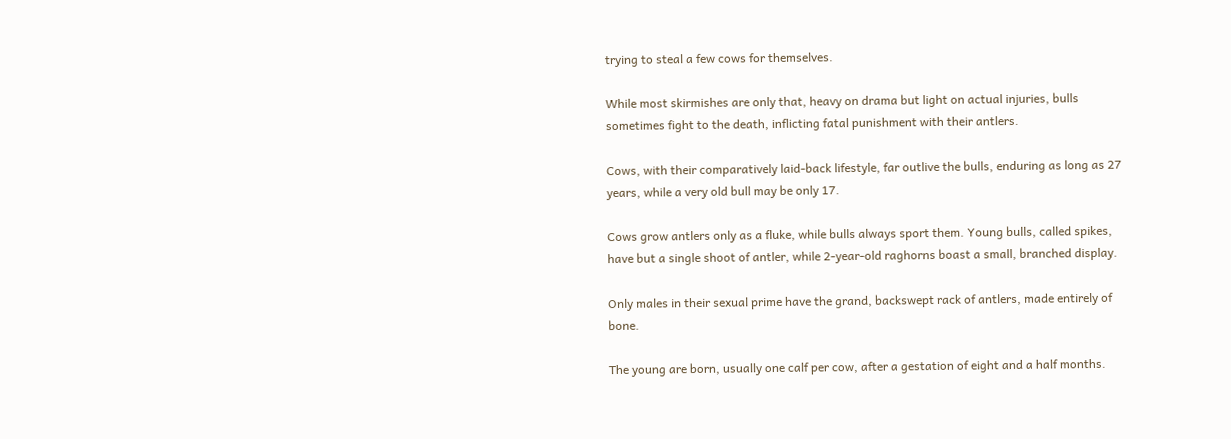trying to steal a few cows for themselves.

While most skirmishes are only that, heavy on drama but light on actual injuries, bulls sometimes fight to the death, inflicting fatal punishment with their antlers.

Cows, with their comparatively laid-back lifestyle, far outlive the bulls, enduring as long as 27 years, while a very old bull may be only 17.

Cows grow antlers only as a fluke, while bulls always sport them. Young bulls, called spikes, have but a single shoot of antler, while 2-year-old raghorns boast a small, branched display.

Only males in their sexual prime have the grand, backswept rack of antlers, made entirely of bone.

The young are born, usually one calf per cow, after a gestation of eight and a half months.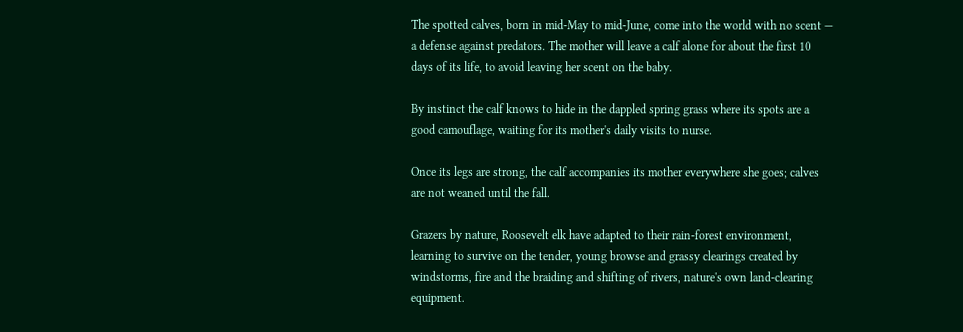The spotted calves, born in mid-May to mid-June, come into the world with no scent — a defense against predators. The mother will leave a calf alone for about the first 10 days of its life, to avoid leaving her scent on the baby.

By instinct the calf knows to hide in the dappled spring grass where its spots are a good camouflage, waiting for its mother's daily visits to nurse.

Once its legs are strong, the calf accompanies its mother everywhere she goes; calves are not weaned until the fall.

Grazers by nature, Roosevelt elk have adapted to their rain-forest environment, learning to survive on the tender, young browse and grassy clearings created by windstorms, fire and the braiding and shifting of rivers, nature's own land-clearing equipment.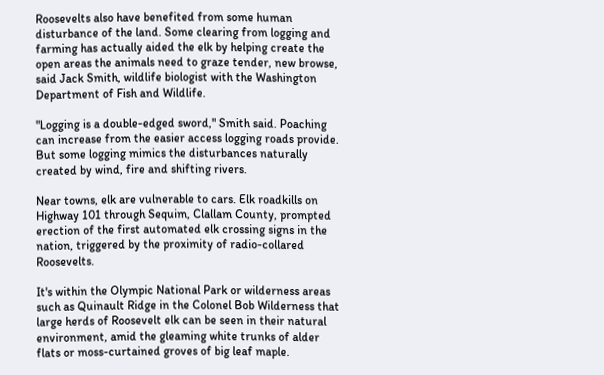Roosevelts also have benefited from some human disturbance of the land. Some clearing from logging and farming has actually aided the elk by helping create the open areas the animals need to graze tender, new browse, said Jack Smith, wildlife biologist with the Washington Department of Fish and Wildlife.

"Logging is a double-edged sword," Smith said. Poaching can increase from the easier access logging roads provide. But some logging mimics the disturbances naturally created by wind, fire and shifting rivers.

Near towns, elk are vulnerable to cars. Elk roadkills on Highway 101 through Sequim, Clallam County, prompted erection of the first automated elk crossing signs in the nation, triggered by the proximity of radio-collared Roosevelts.

It's within the Olympic National Park or wilderness areas such as Quinault Ridge in the Colonel Bob Wilderness that large herds of Roosevelt elk can be seen in their natural environment, amid the gleaming white trunks of alder flats or moss-curtained groves of big leaf maple.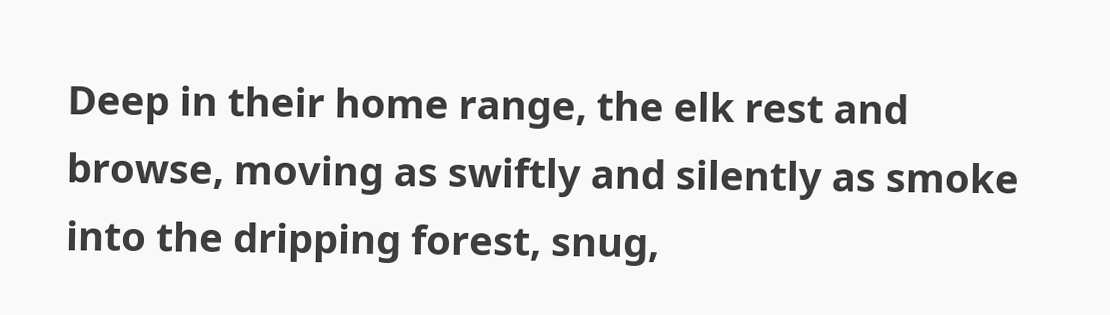Deep in their home range, the elk rest and browse, moving as swiftly and silently as smoke into the dripping forest, snug,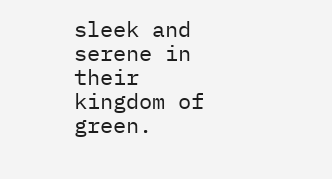sleek and serene in their kingdom of green.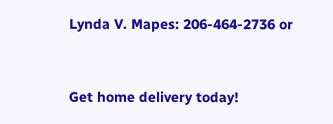Lynda V. Mapes: 206-464-2736 or


Get home delivery today!